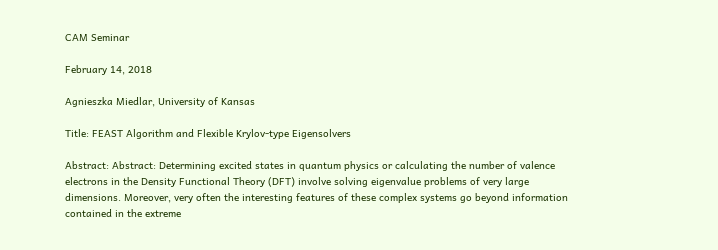CAM Seminar

February 14, 2018

Agnieszka Miedlar, University of Kansas

Title: FEAST Algorithm and Flexible Krylov-type Eigensolvers

Abstract: Abstract: Determining excited states in quantum physics or calculating the number of valence electrons in the Density Functional Theory (DFT) involve solving eigenvalue problems of very large dimensions. Moreover, very often the interesting features of these complex systems go beyond information contained in the extreme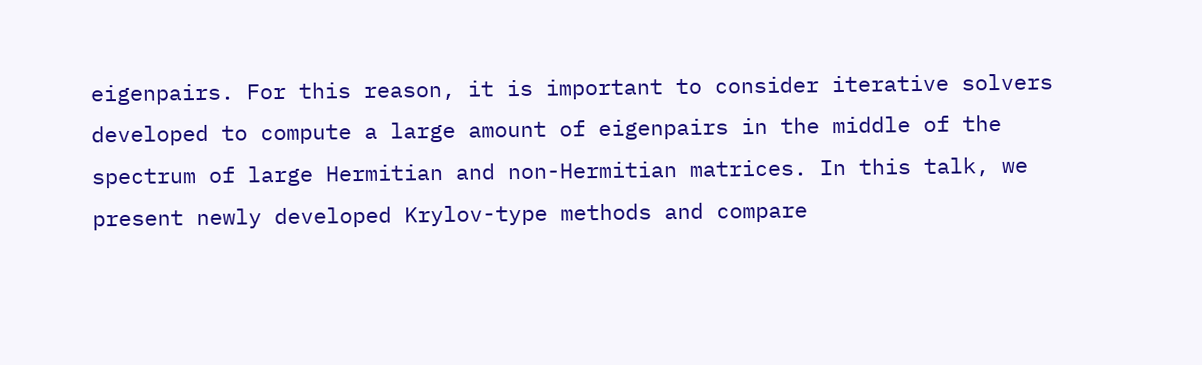eigenpairs. For this reason, it is important to consider iterative solvers developed to compute a large amount of eigenpairs in the middle of the spectrum of large Hermitian and non-Hermitian matrices. In this talk, we present newly developed Krylov-type methods and compare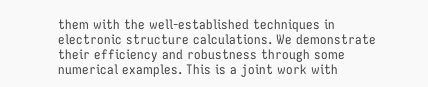them with the well-established techniques in electronic structure calculations. We demonstrate their efficiency and robustness through some numerical examples. This is a joint work with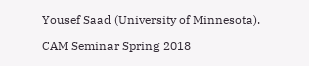Yousef Saad (University of Minnesota).

CAM Seminar Spring 2018